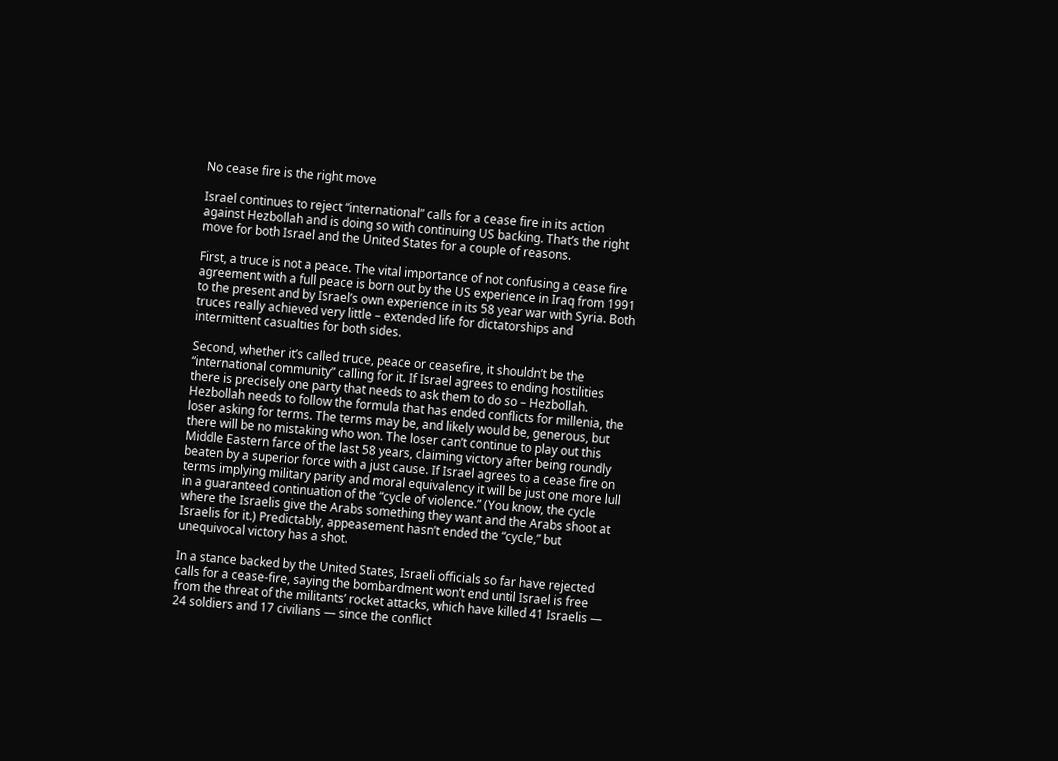No cease fire is the right move

Israel continues to reject “international” calls for a cease fire in its action against Hezbollah and is doing so with continuing US backing. That’s the right move for both Israel and the United States for a couple of reasons.

First, a truce is not a peace. The vital importance of not confusing a cease fire agreement with a full peace is born out by the US experience in Iraq from 1991 to the present and by Israel’s own experience in its 58 year war with Syria. Both truces really achieved very little – extended life for dictatorships and intermittent casualties for both sides.

Second, whether it’s called truce, peace or ceasefire, it shouldn’t be the “international community” calling for it. If Israel agrees to ending hostilities there is precisely one party that needs to ask them to do so – Hezbollah. Hezbollah needs to follow the formula that has ended conflicts for millenia, the loser asking for terms. The terms may be, and likely would be, generous, but there will be no mistaking who won. The loser can’t continue to play out this Middle Eastern farce of the last 58 years, claiming victory after being roundly beaten by a superior force with a just cause. If Israel agrees to a cease fire on terms implying military parity and moral equivalency it will be just one more lull in a guaranteed continuation of the “cycle of violence.” (You know, the cycle where the Israelis give the Arabs something they want and the Arabs shoot at Israelis for it.) Predictably, appeasement hasn’t ended the “cycle,” but unequivocal victory has a shot.

In a stance backed by the United States, Israeli officials so far have rejected calls for a cease-fire, saying the bombardment won’t end until Israel is free from the threat of the militants’ rocket attacks, which have killed 41 Israelis — 24 soldiers and 17 civilians — since the conflict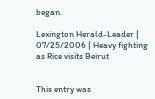began.

Lexington Herald-Leader | 07/25/2006 | Heavy fighting as Rice visits Beirut


This entry was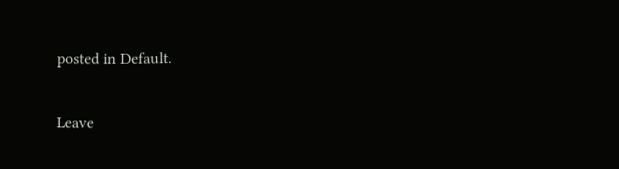posted in Default.

Leave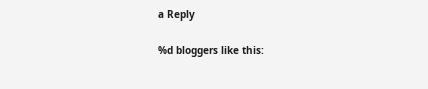a Reply

%d bloggers like this: